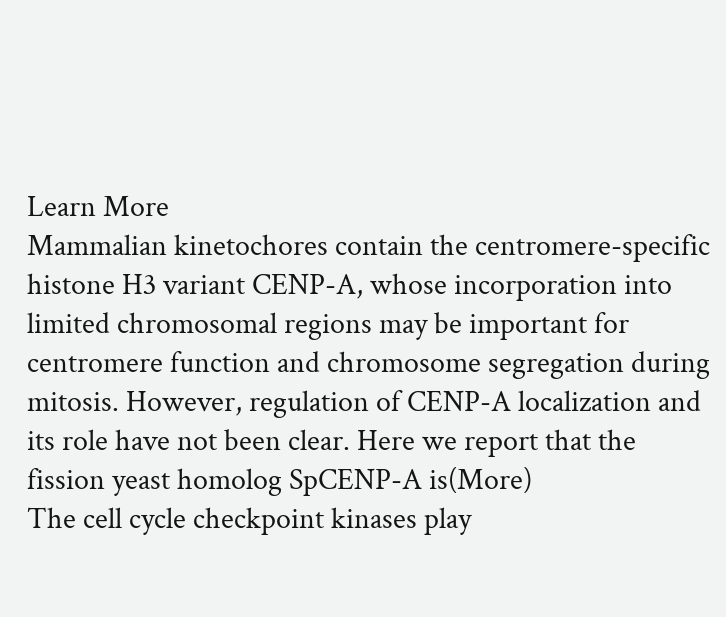Learn More
Mammalian kinetochores contain the centromere-specific histone H3 variant CENP-A, whose incorporation into limited chromosomal regions may be important for centromere function and chromosome segregation during mitosis. However, regulation of CENP-A localization and its role have not been clear. Here we report that the fission yeast homolog SpCENP-A is(More)
The cell cycle checkpoint kinases play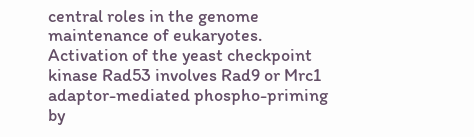central roles in the genome maintenance of eukaryotes. Activation of the yeast checkpoint kinase Rad53 involves Rad9 or Mrc1 adaptor-mediated phospho-priming by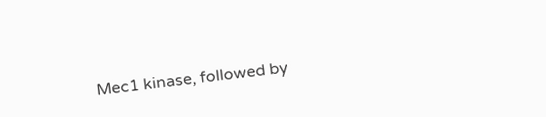Mec1 kinase, followed by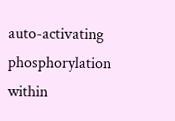auto-activating phosphorylation within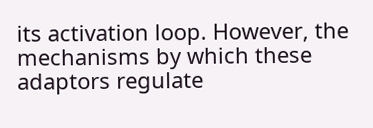its activation loop. However, the mechanisms by which these adaptors regulate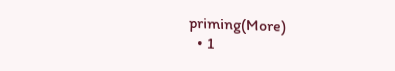priming(More)
  • 1